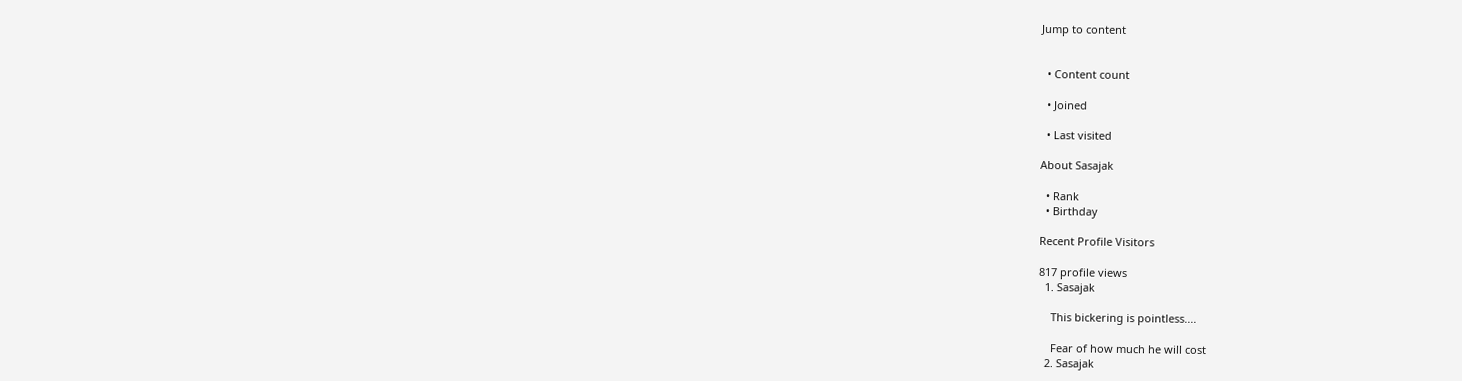Jump to content


  • Content count

  • Joined

  • Last visited

About Sasajak

  • Rank
  • Birthday

Recent Profile Visitors

817 profile views
  1. Sasajak

    This bickering is pointless....

    Fear of how much he will cost
  2. Sasajak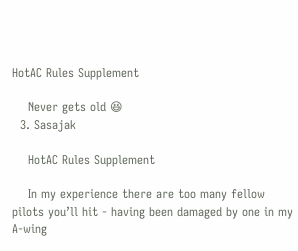HotAC Rules Supplement

    Never gets old 😆
  3. Sasajak

    HotAC Rules Supplement

    In my experience there are too many fellow pilots you’ll hit - having been damaged by one in my A-wing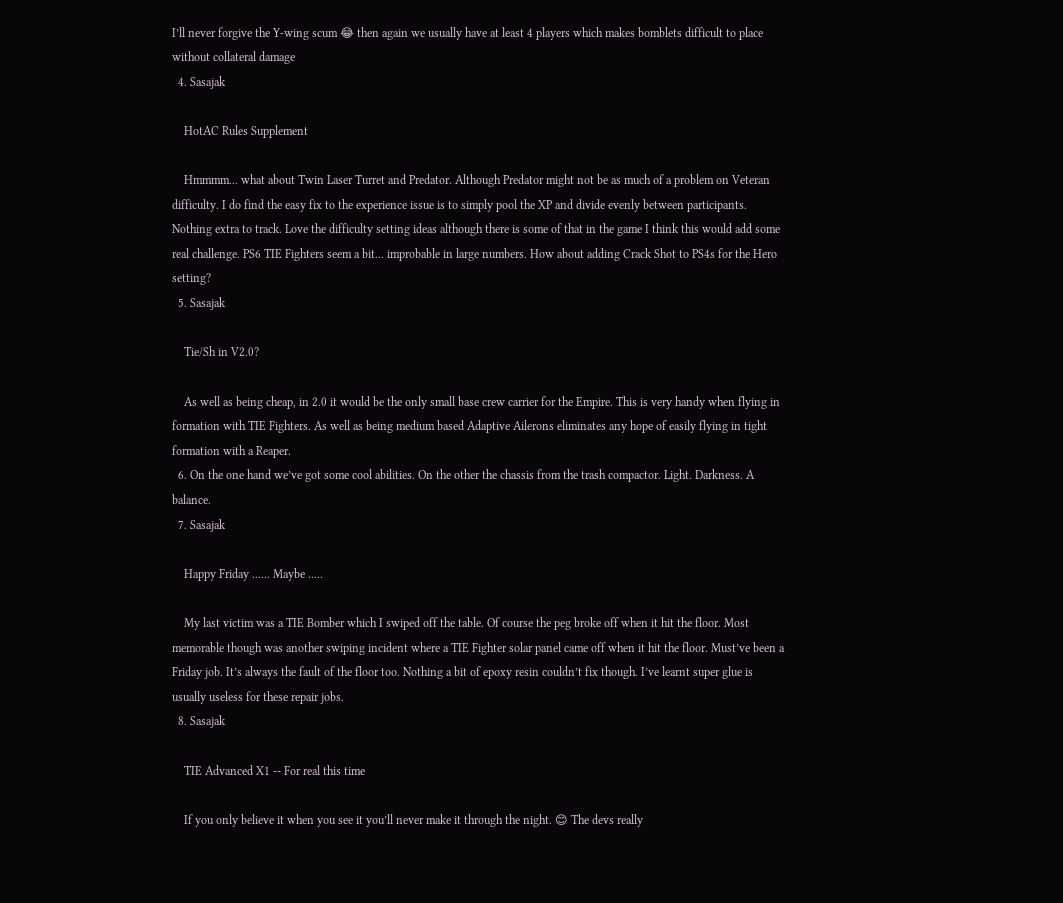I’ll never forgive the Y-wing scum 😂 then again we usually have at least 4 players which makes bomblets difficult to place without collateral damage
  4. Sasajak

    HotAC Rules Supplement

    Hmmmm... what about Twin Laser Turret and Predator. Although Predator might not be as much of a problem on Veteran difficulty. I do find the easy fix to the experience issue is to simply pool the XP and divide evenly between participants. Nothing extra to track. Love the difficulty setting ideas although there is some of that in the game I think this would add some real challenge. PS6 TIE Fighters seem a bit... improbable in large numbers. How about adding Crack Shot to PS4s for the Hero setting?
  5. Sasajak

    Tie/Sh in V2.0?

    As well as being cheap, in 2.0 it would be the only small base crew carrier for the Empire. This is very handy when flying in formation with TIE Fighters. As well as being medium based Adaptive Ailerons eliminates any hope of easily flying in tight formation with a Reaper.
  6. On the one hand we’ve got some cool abilities. On the other the chassis from the trash compactor. Light. Darkness. A balance.
  7. Sasajak

    Happy Friday ...... Maybe .....

    My last victim was a TIE Bomber which I swiped off the table. Of course the peg broke off when it hit the floor. Most memorable though was another swiping incident where a TIE Fighter solar panel came off when it hit the floor. Must’ve been a Friday job. It’s always the fault of the floor too. Nothing a bit of epoxy resin couldn’t fix though. I’ve learnt super glue is usually useless for these repair jobs.
  8. Sasajak

    TIE Advanced X1 -- For real this time

    If you only believe it when you see it you’ll never make it through the night. 😊 The devs really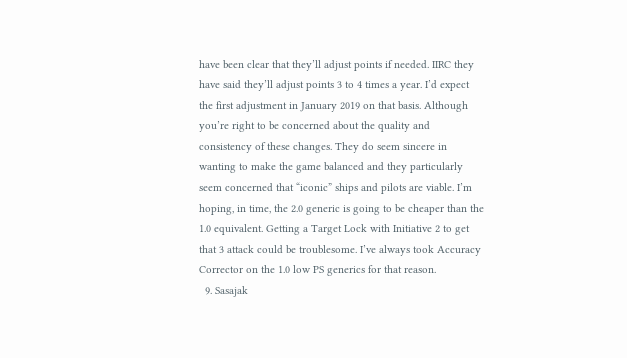have been clear that they’ll adjust points if needed. IIRC they have said they’ll adjust points 3 to 4 times a year. I’d expect the first adjustment in January 2019 on that basis. Although you’re right to be concerned about the quality and consistency of these changes. They do seem sincere in wanting to make the game balanced and they particularly seem concerned that “iconic” ships and pilots are viable. I’m hoping, in time, the 2.0 generic is going to be cheaper than the 1.0 equivalent. Getting a Target Lock with Initiative 2 to get that 3 attack could be troublesome. I’ve always took Accuracy Corrector on the 1.0 low PS generics for that reason.
  9. Sasajak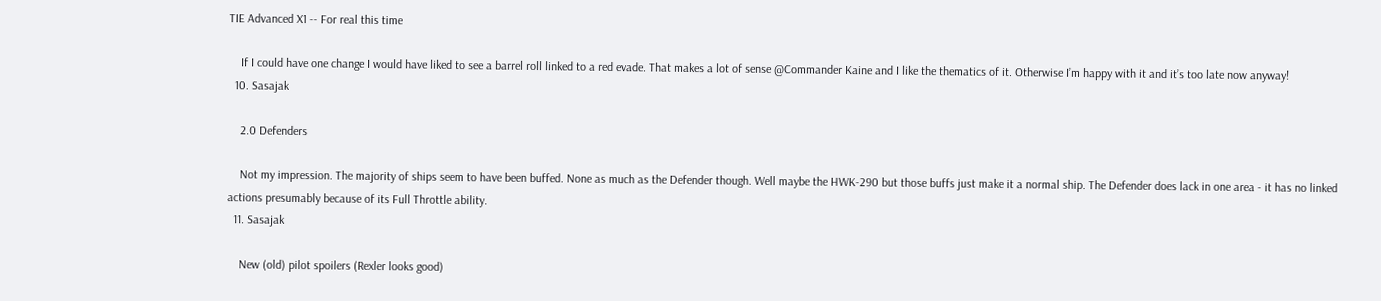TIE Advanced X1 -- For real this time

    If I could have one change I would have liked to see a barrel roll linked to a red evade. That makes a lot of sense @Commander Kaine and I like the thematics of it. Otherwise I’m happy with it and it’s too late now anyway!
  10. Sasajak

    2.0 Defenders

    Not my impression. The majority of ships seem to have been buffed. None as much as the Defender though. Well maybe the HWK-290 but those buffs just make it a normal ship. The Defender does lack in one area - it has no linked actions presumably because of its Full Throttle ability.
  11. Sasajak

    New (old) pilot spoilers (Rexler looks good)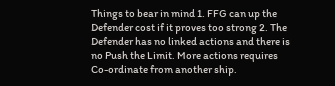Things to bear in mind 1. FFG can up the Defender cost if it proves too strong 2. The Defender has no linked actions and there is no Push the Limit. More actions requires Co-ordinate from another ship.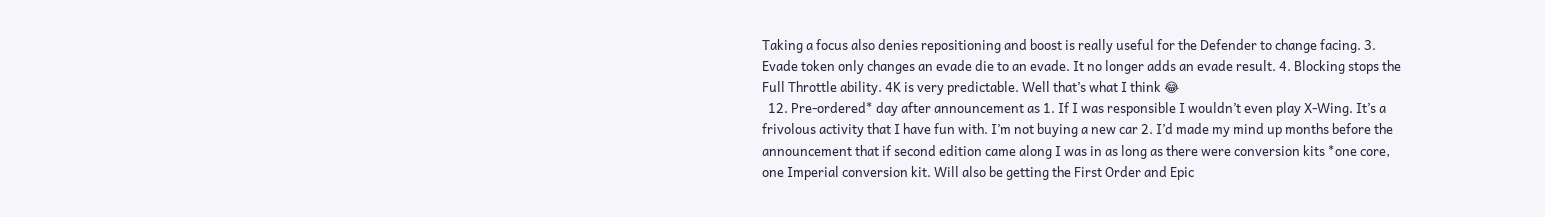Taking a focus also denies repositioning and boost is really useful for the Defender to change facing. 3. Evade token only changes an evade die to an evade. It no longer adds an evade result. 4. Blocking stops the Full Throttle ability. 4K is very predictable. Well that’s what I think 😂
  12. Pre-ordered* day after announcement as 1. If I was responsible I wouldn’t even play X-Wing. It’s a frivolous activity that I have fun with. I’m not buying a new car 2. I’d made my mind up months before the announcement that if second edition came along I was in as long as there were conversion kits *one core, one Imperial conversion kit. Will also be getting the First Order and Epic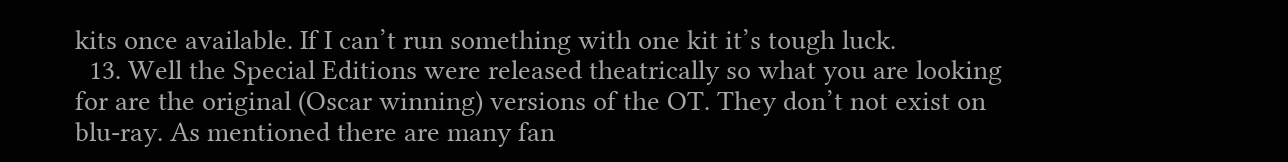kits once available. If I can’t run something with one kit it’s tough luck.
  13. Well the Special Editions were released theatrically so what you are looking for are the original (Oscar winning) versions of the OT. They don’t not exist on blu-ray. As mentioned there are many fan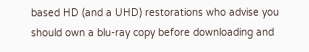based HD (and a UHD) restorations who advise you should own a blu-ray copy before downloading and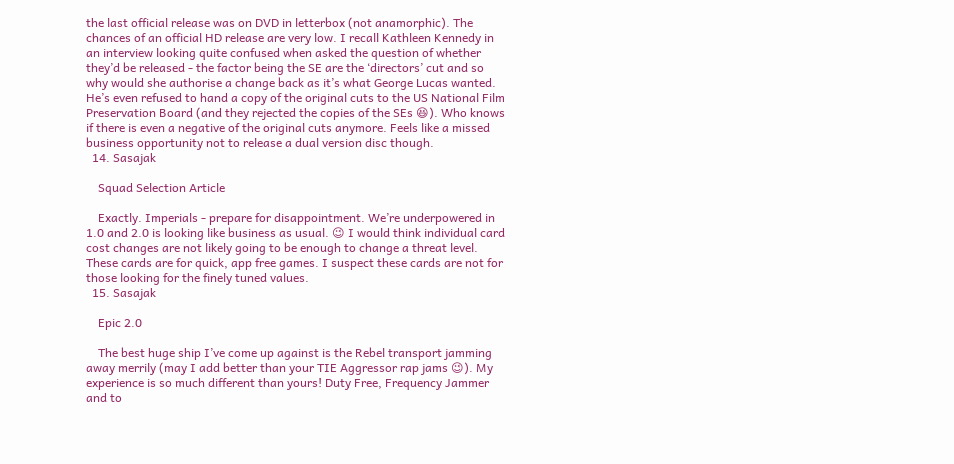the last official release was on DVD in letterbox (not anamorphic). The chances of an official HD release are very low. I recall Kathleen Kennedy in an interview looking quite confused when asked the question of whether they’d be released - the factor being the SE are the ‘directors’ cut and so why would she authorise a change back as it’s what George Lucas wanted. He’s even refused to hand a copy of the original cuts to the US National Film Preservation Board (and they rejected the copies of the SEs 😆). Who knows if there is even a negative of the original cuts anymore. Feels like a missed business opportunity not to release a dual version disc though.
  14. Sasajak

    Squad Selection Article

    Exactly. Imperials - prepare for disappointment. We’re underpowered in 1.0 and 2.0 is looking like business as usual. 😉 I would think individual card cost changes are not likely going to be enough to change a threat level. These cards are for quick, app free games. I suspect these cards are not for those looking for the finely tuned values.
  15. Sasajak

    Epic 2.0

    The best huge ship I’ve come up against is the Rebel transport jamming away merrily (may I add better than your TIE Aggressor rap jams 😉). My experience is so much different than yours! Duty Free, Frequency Jammer and to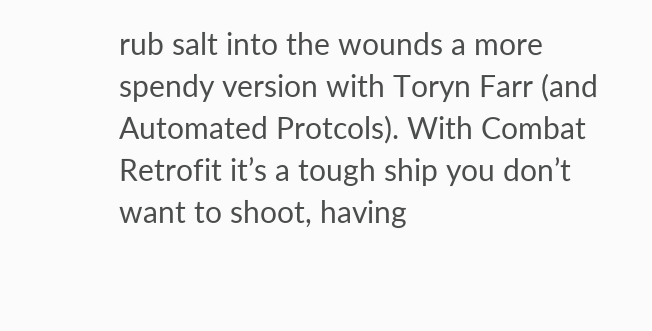rub salt into the wounds a more spendy version with Toryn Farr (and Automated Protcols). With Combat Retrofit it’s a tough ship you don’t want to shoot, having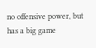no offensive power, but has a big game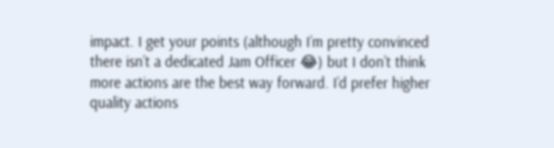impact. I get your points (although I’m pretty convinced there isn’t a dedicated Jam Officer 😂) but I don’t think more actions are the best way forward. I’d prefer higher quality actions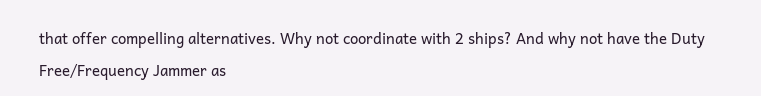that offer compelling alternatives. Why not coordinate with 2 ships? And why not have the Duty Free/Frequency Jammer as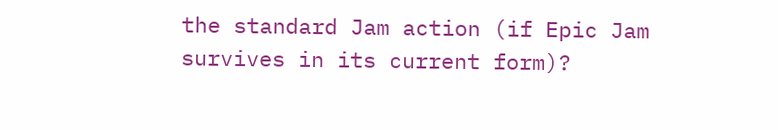the standard Jam action (if Epic Jam survives in its current form)?